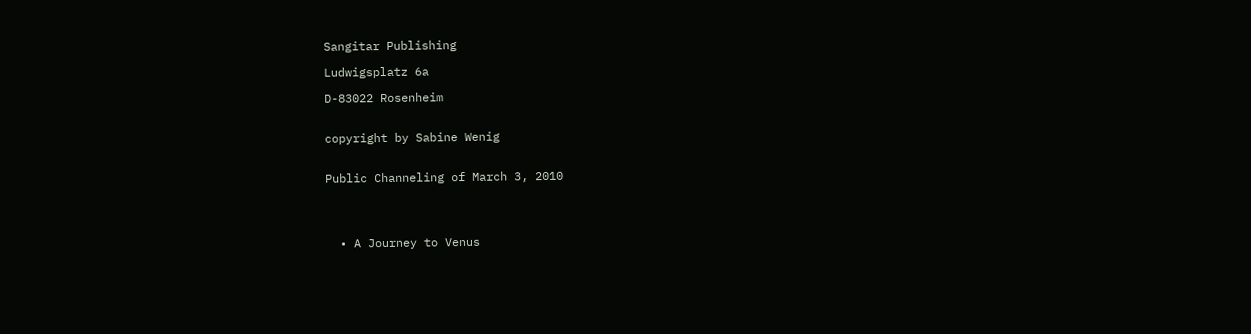Sangitar Publishing

Ludwigsplatz 6a

D-83022 Rosenheim


copyright by Sabine Wenig


Public Channeling of March 3, 2010




  • A Journey to Venus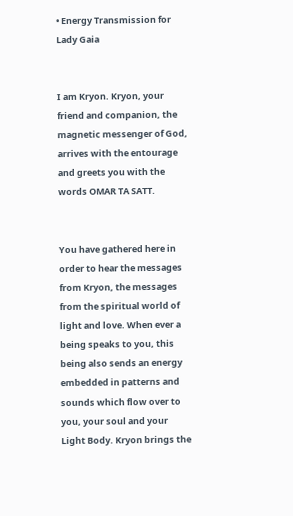• Energy Transmission for Lady Gaia


I am Kryon. Kryon, your friend and companion, the magnetic messenger of God, arrives with the entourage and greets you with the words OMAR TA SATT.


You have gathered here in order to hear the messages from Kryon, the messages from the spiritual world of light and love. When ever a being speaks to you, this being also sends an energy embedded in patterns and sounds which flow over to you, your soul and your Light Body. Kryon brings the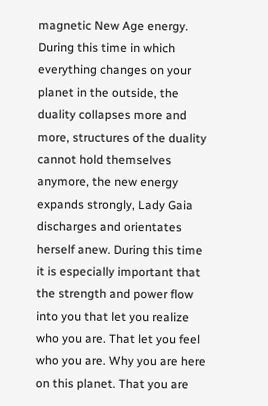magnetic New Age energy. During this time in which everything changes on your planet in the outside, the duality collapses more and more, structures of the duality cannot hold themselves anymore, the new energy expands strongly, Lady Gaia discharges and orientates herself anew. During this time it is especially important that the strength and power flow into you that let you realize who you are. That let you feel who you are. Why you are here on this planet. That you are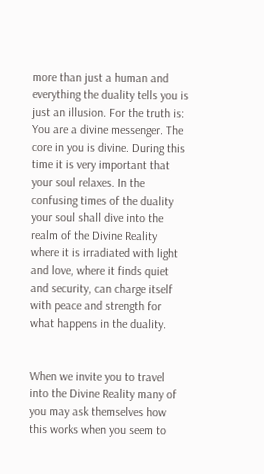more than just a human and everything the duality tells you is just an illusion. For the truth is: You are a divine messenger. The core in you is divine. During this time it is very important that your soul relaxes. In the confusing times of the duality your soul shall dive into the realm of the Divine Reality where it is irradiated with light and love, where it finds quiet and security, can charge itself with peace and strength for what happens in the duality.


When we invite you to travel into the Divine Reality many of you may ask themselves how this works when you seem to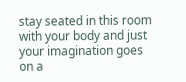stay seated in this room with your body and just your imagination goes on a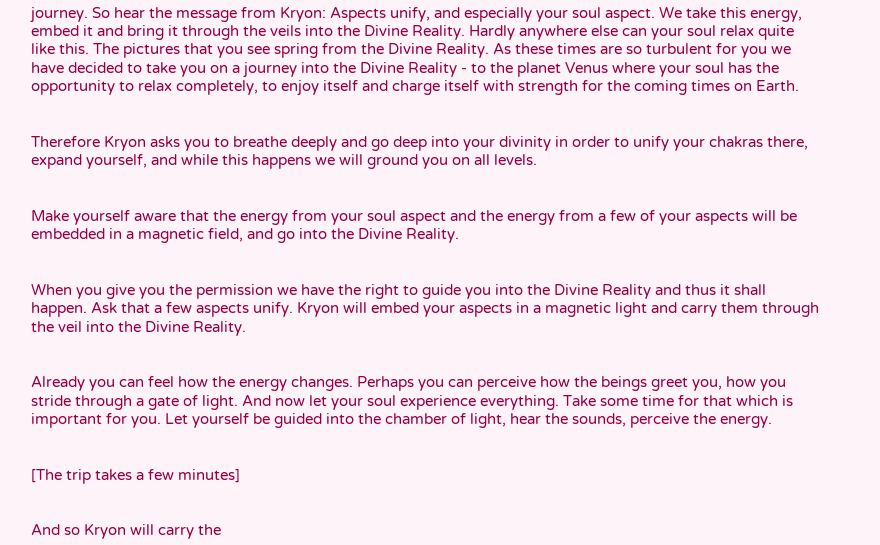journey. So hear the message from Kryon: Aspects unify, and especially your soul aspect. We take this energy, embed it and bring it through the veils into the Divine Reality. Hardly anywhere else can your soul relax quite like this. The pictures that you see spring from the Divine Reality. As these times are so turbulent for you we have decided to take you on a journey into the Divine Reality - to the planet Venus where your soul has the opportunity to relax completely, to enjoy itself and charge itself with strength for the coming times on Earth.


Therefore Kryon asks you to breathe deeply and go deep into your divinity in order to unify your chakras there, expand yourself, and while this happens we will ground you on all levels.


Make yourself aware that the energy from your soul aspect and the energy from a few of your aspects will be embedded in a magnetic field, and go into the Divine Reality.


When you give you the permission we have the right to guide you into the Divine Reality and thus it shall happen. Ask that a few aspects unify. Kryon will embed your aspects in a magnetic light and carry them through the veil into the Divine Reality.


Already you can feel how the energy changes. Perhaps you can perceive how the beings greet you, how you stride through a gate of light. And now let your soul experience everything. Take some time for that which is important for you. Let yourself be guided into the chamber of light, hear the sounds, perceive the energy.


[The trip takes a few minutes]


And so Kryon will carry the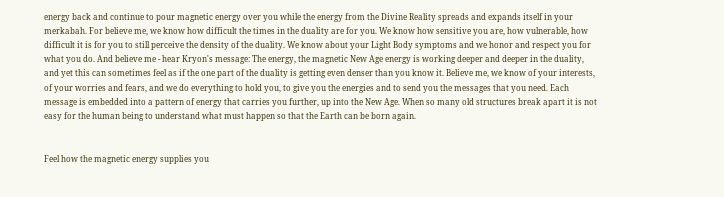energy back and continue to pour magnetic energy over you while the energy from the Divine Reality spreads and expands itself in your merkabah. For believe me, we know how difficult the times in the duality are for you. We know how sensitive you are, how vulnerable, how difficult it is for you to still perceive the density of the duality. We know about your Light Body symptoms and we honor and respect you for what you do. And believe me - hear Kryon's message: The energy, the magnetic New Age energy is working deeper and deeper in the duality, and yet this can sometimes feel as if the one part of the duality is getting even denser than you know it. Believe me, we know of your interests, of your worries and fears, and we do everything to hold you, to give you the energies and to send you the messages that you need. Each message is embedded into a pattern of energy that carries you further, up into the New Age. When so many old structures break apart it is not easy for the human being to understand what must happen so that the Earth can be born again.


Feel how the magnetic energy supplies you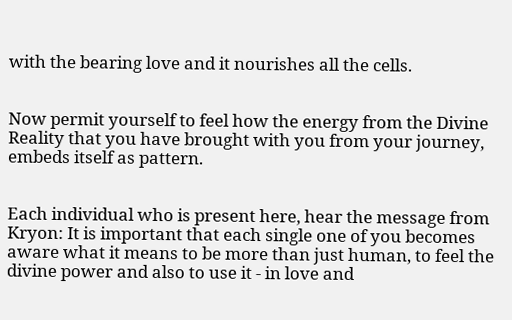with the bearing love and it nourishes all the cells.


Now permit yourself to feel how the energy from the Divine Reality that you have brought with you from your journey, embeds itself as pattern.


Each individual who is present here, hear the message from Kryon: It is important that each single one of you becomes aware what it means to be more than just human, to feel the divine power and also to use it - in love and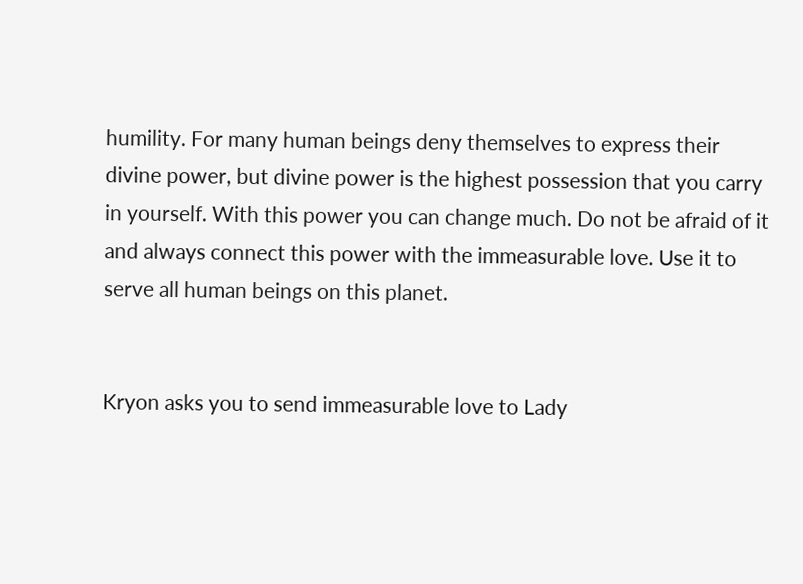humility. For many human beings deny themselves to express their divine power, but divine power is the highest possession that you carry in yourself. With this power you can change much. Do not be afraid of it and always connect this power with the immeasurable love. Use it to serve all human beings on this planet.


Kryon asks you to send immeasurable love to Lady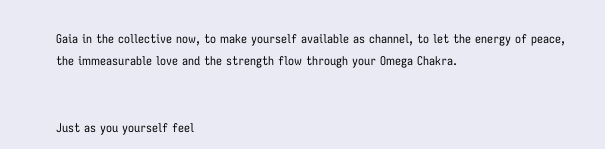Gaia in the collective now, to make yourself available as channel, to let the energy of peace, the immeasurable love and the strength flow through your Omega Chakra.


Just as you yourself feel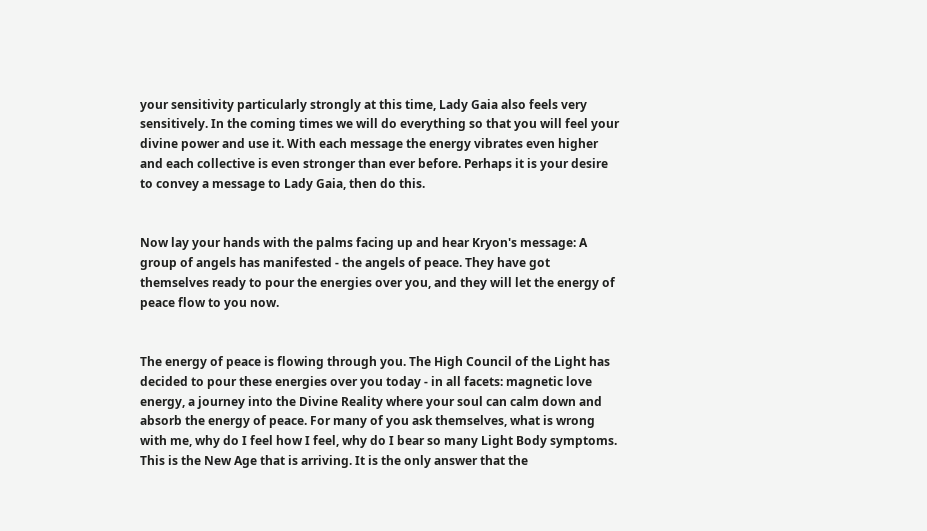your sensitivity particularly strongly at this time, Lady Gaia also feels very sensitively. In the coming times we will do everything so that you will feel your divine power and use it. With each message the energy vibrates even higher and each collective is even stronger than ever before. Perhaps it is your desire to convey a message to Lady Gaia, then do this.


Now lay your hands with the palms facing up and hear Kryon's message: A group of angels has manifested - the angels of peace. They have got themselves ready to pour the energies over you, and they will let the energy of peace flow to you now.


The energy of peace is flowing through you. The High Council of the Light has decided to pour these energies over you today - in all facets: magnetic love energy, a journey into the Divine Reality where your soul can calm down and absorb the energy of peace. For many of you ask themselves, what is wrong with me, why do I feel how I feel, why do I bear so many Light Body symptoms. This is the New Age that is arriving. It is the only answer that the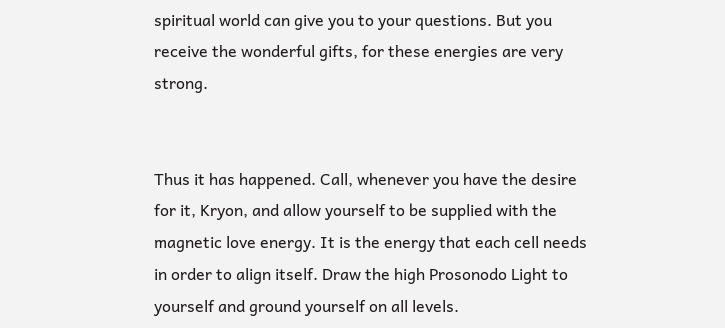spiritual world can give you to your questions. But you receive the wonderful gifts, for these energies are very strong.


Thus it has happened. Call, whenever you have the desire for it, Kryon, and allow yourself to be supplied with the magnetic love energy. It is the energy that each cell needs in order to align itself. Draw the high Prosonodo Light to yourself and ground yourself on all levels.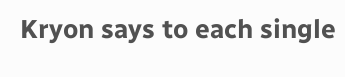Kryon says to each single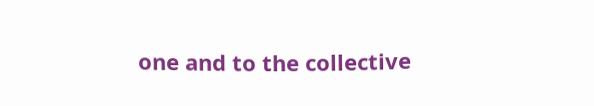one and to the collective